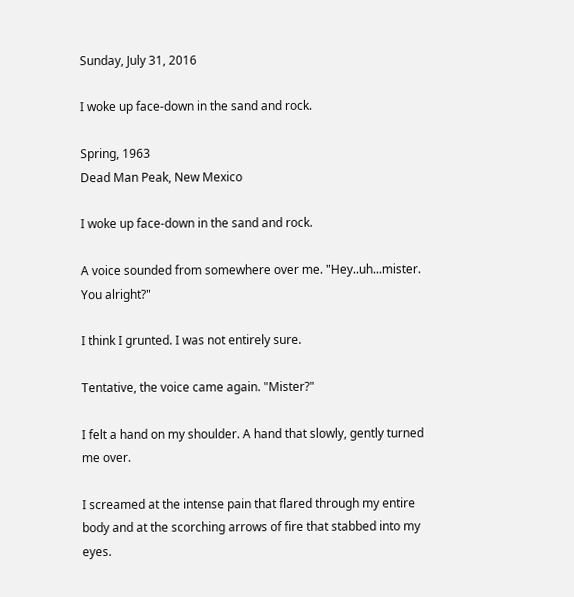Sunday, July 31, 2016

I woke up face-down in the sand and rock.

Spring, 1963
Dead Man Peak, New Mexico

I woke up face-down in the sand and rock.

A voice sounded from somewhere over me. "Hey..uh...mister. You alright?"

I think I grunted. I was not entirely sure.

Tentative, the voice came again. "Mister?"

I felt a hand on my shoulder. A hand that slowly, gently turned me over.

I screamed at the intense pain that flared through my entire body and at the scorching arrows of fire that stabbed into my eyes.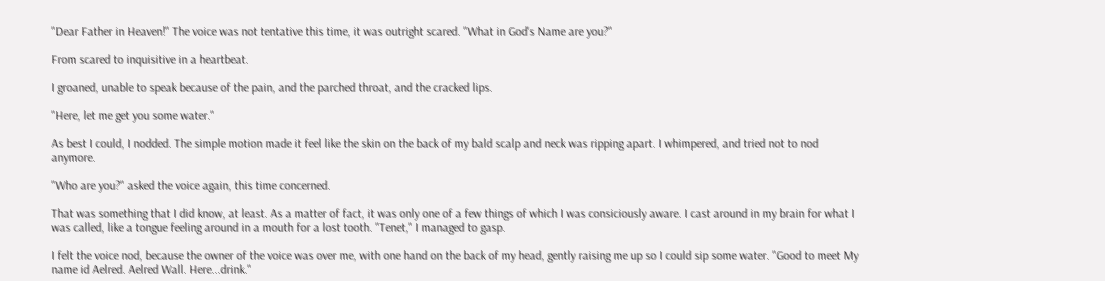"Dear Father in Heaven!" The voice was not tentative this time, it was outright scared. "What in God's Name are you?"

From scared to inquisitive in a heartbeat.

I groaned, unable to speak because of the pain, and the parched throat, and the cracked lips.

"Here, let me get you some water."

As best I could, I nodded. The simple motion made it feel like the skin on the back of my bald scalp and neck was ripping apart. I whimpered, and tried not to nod anymore.

"Who are you?" asked the voice again, this time concerned.

That was something that I did know, at least. As a matter of fact, it was only one of a few things of which I was consiciously aware. I cast around in my brain for what I was called, like a tongue feeling around in a mouth for a lost tooth. "Tenet," I managed to gasp.

I felt the voice nod, because the owner of the voice was over me, with one hand on the back of my head, gently raising me up so I could sip some water. "Good to meet My name id Aelred. Aelred Wall. Here...drink."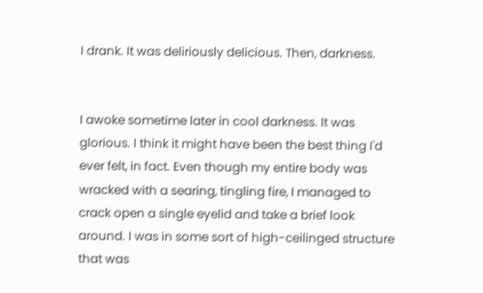I drank. It was deliriously delicious. Then, darkness.


I awoke sometime later in cool darkness. It was glorious. I think it might have been the best thing I'd ever felt, in fact. Even though my entire body was wracked with a searing, tingling fire, I managed to crack open a single eyelid and take a brief look around. I was in some sort of high-ceilinged structure that was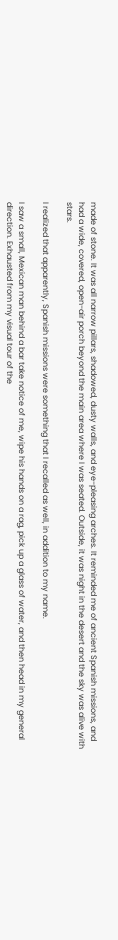made of stone. It was all narrow pillars, shadowed, dusty walls, and eye-pleasing arches. It reminded me of ancient Spanish missions, and had a wide, covered, open-air porch beyond the main area where I was seated. Outside, it was night in the desert and the sky was alive with stars.

I realized that apparently, Spanish missions were something that I recalled as well, in addition to my name.

I saw a small, Mexican man behind a bar take notice of me, wipe his hands on a rag, pick up a glass of water, and then head in my general direction. Exhausted from my visual tour of the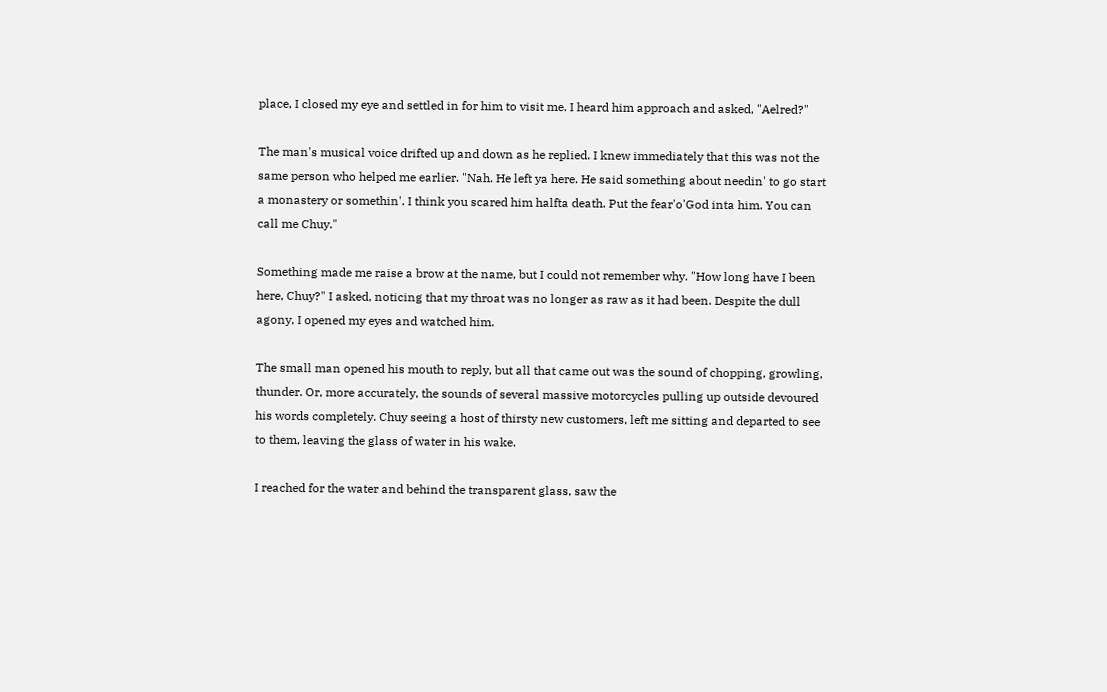place, I closed my eye and settled in for him to visit me. I heard him approach and asked, "Aelred?"

The man's musical voice drifted up and down as he replied. I knew immediately that this was not the same person who helped me earlier. "Nah. He left ya here. He said something about needin' to go start a monastery or somethin'. I think you scared him halfta death. Put the fear'o'God inta him. You can call me Chuy."

Something made me raise a brow at the name, but I could not remember why. "How long have I been here, Chuy?" I asked, noticing that my throat was no longer as raw as it had been. Despite the dull agony, I opened my eyes and watched him.

The small man opened his mouth to reply, but all that came out was the sound of chopping, growling, thunder. Or, more accurately, the sounds of several massive motorcycles pulling up outside devoured his words completely. Chuy seeing a host of thirsty new customers, left me sitting and departed to see to them, leaving the glass of water in his wake.

I reached for the water and behind the transparent glass, saw the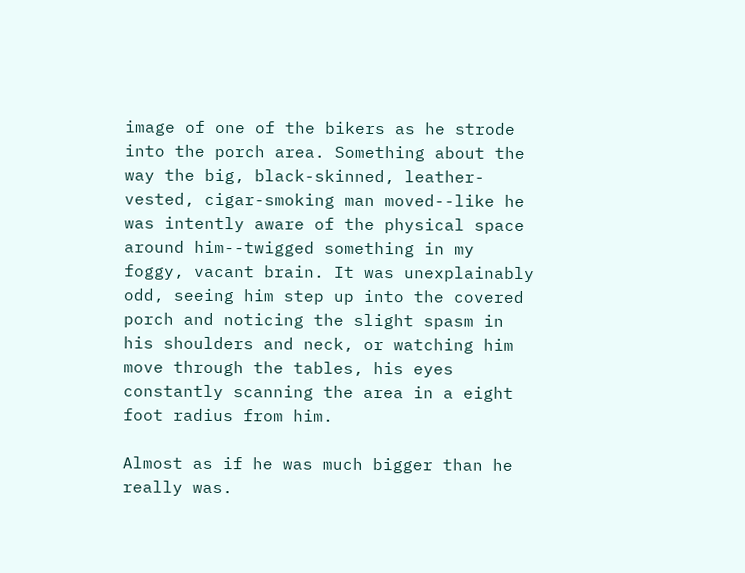image of one of the bikers as he strode into the porch area. Something about the way the big, black-skinned, leather-vested, cigar-smoking man moved--like he was intently aware of the physical space around him--twigged something in my foggy, vacant brain. It was unexplainably odd, seeing him step up into the covered porch and noticing the slight spasm in his shoulders and neck, or watching him move through the tables, his eyes constantly scanning the area in a eight foot radius from him.

Almost as if he was much bigger than he really was.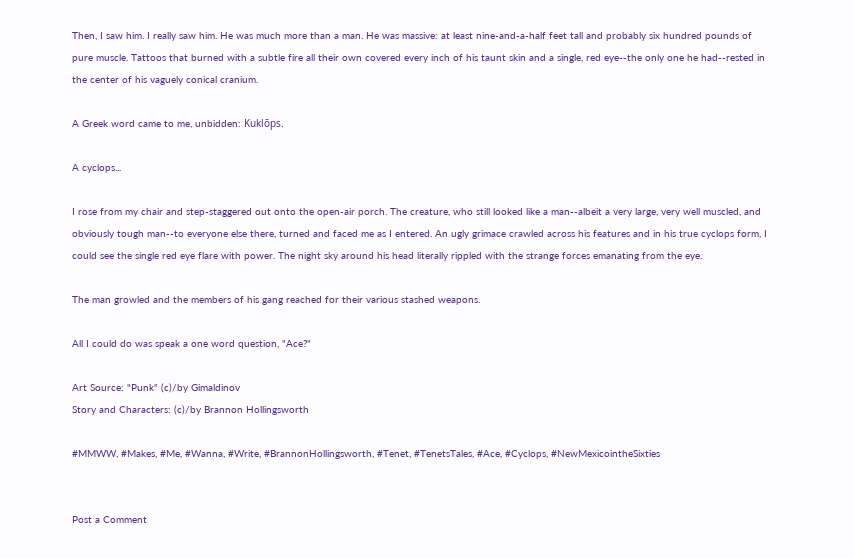Then, I saw him. I really saw him. He was much more than a man. He was massive: at least nine-and-a-half feet tall and probably six hundred pounds of pure muscle. Tattoos that burned with a subtle fire all their own covered every inch of his taunt skin and a single, red eye--the only one he had--rested in the center of his vaguely conical cranium.

A Greek word came to me, unbidden: Kuklōps.

A cyclops...

I rose from my chair and step-staggered out onto the open-air porch. The creature, who still looked like a man--albeit a very large, very well muscled, and obviously tough man--to everyone else there, turned and faced me as I entered. An ugly grimace crawled across his features and in his true cyclops form, I could see the single red eye flare with power. The night sky around his head literally rippled with the strange forces emanating from the eye.

The man growled and the members of his gang reached for their various stashed weapons.

All I could do was speak a one word question, "Ace?"

Art Source: "Punk" (c)/by Gimaldinov
Story and Characters: (c)/by Brannon Hollingsworth

#MMWW, #Makes, #Me, #Wanna, #Write, #BrannonHollingsworth, #Tenet, #TenetsTales, #Ace, #Cyclops, #NewMexicointheSixties


Post a Comment